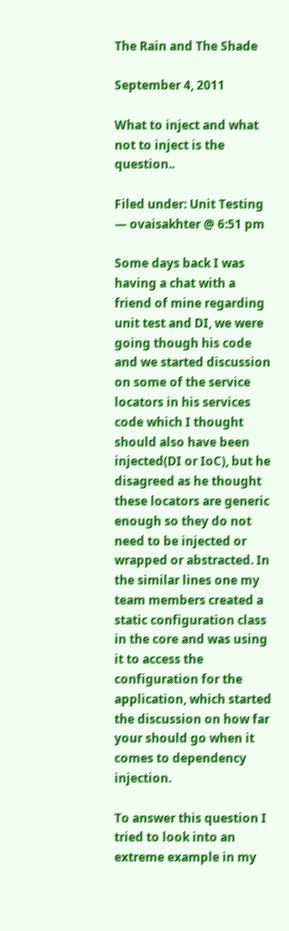The Rain and The Shade

September 4, 2011

What to inject and what not to inject is the question..

Filed under: Unit Testing — ovaisakhter @ 6:51 pm

Some days back I was having a chat with a friend of mine regarding unit test and DI, we were going though his code and we started discussion on some of the service locators in his services code which I thought should also have been injected(DI or IoC), but he disagreed as he thought these locators are generic enough so they do not need to be injected or wrapped or abstracted. In the similar lines one my team members created a static configuration class in the core and was using it to access the configuration for the application, which started the discussion on how far your should go when it comes to dependency injection.

To answer this question I tried to look into an extreme example in my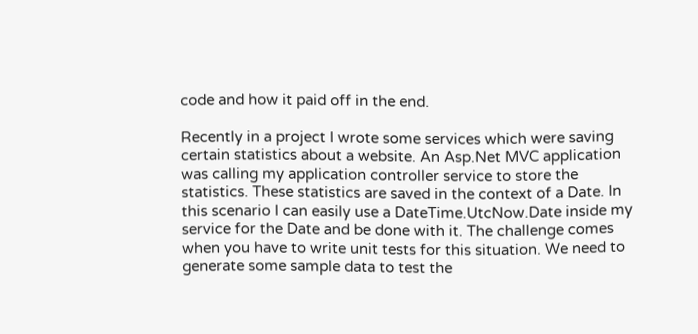code and how it paid off in the end.

Recently in a project I wrote some services which were saving certain statistics about a website. An Asp.Net MVC application was calling my application controller service to store the  statistics. These statistics are saved in the context of a Date. In this scenario I can easily use a DateTime.UtcNow.Date inside my service for the Date and be done with it. The challenge comes when you have to write unit tests for this situation. We need to generate some sample data to test the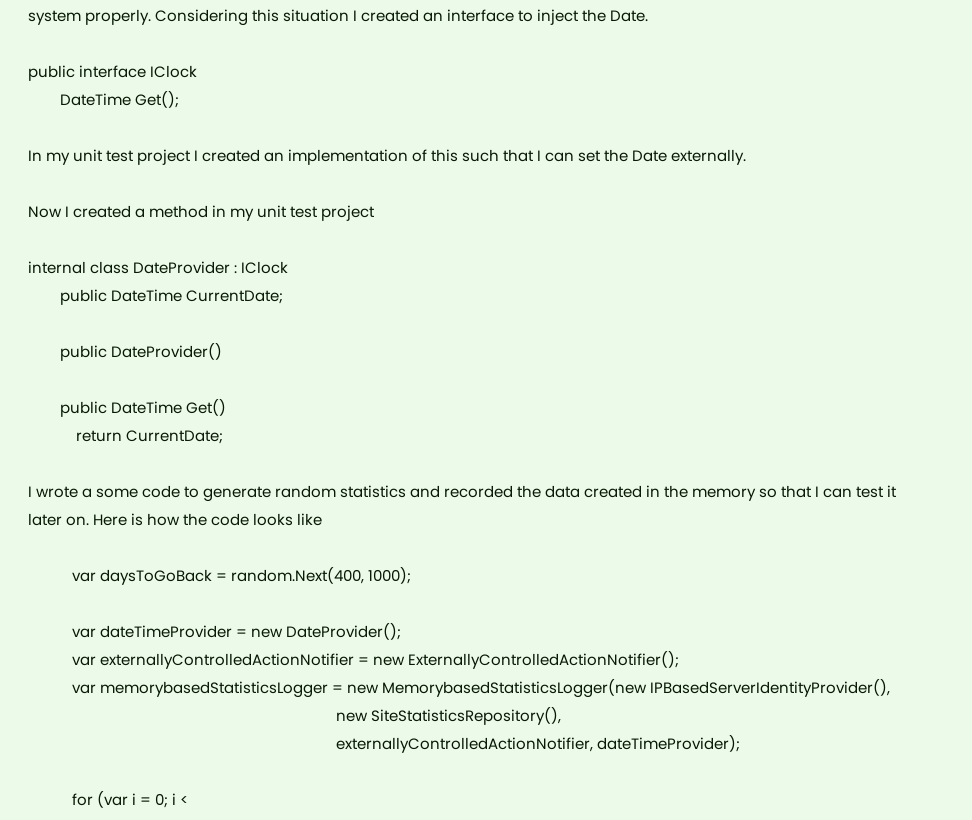system properly. Considering this situation I created an interface to inject the Date.

public interface IClock
        DateTime Get();

In my unit test project I created an implementation of this such that I can set the Date externally.

Now I created a method in my unit test project

internal class DateProvider : IClock
        public DateTime CurrentDate;

        public DateProvider()

        public DateTime Get()
            return CurrentDate;

I wrote a some code to generate random statistics and recorded the data created in the memory so that I can test it later on. Here is how the code looks like

           var daysToGoBack = random.Next(400, 1000);

           var dateTimeProvider = new DateProvider();
           var externallyControlledActionNotifier = new ExternallyControlledActionNotifier();
           var memorybasedStatisticsLogger = new MemorybasedStatisticsLogger(new IPBasedServerIdentityProvider(),
                                                                             new SiteStatisticsRepository(),
                                                                             externallyControlledActionNotifier, dateTimeProvider);

           for (var i = 0; i <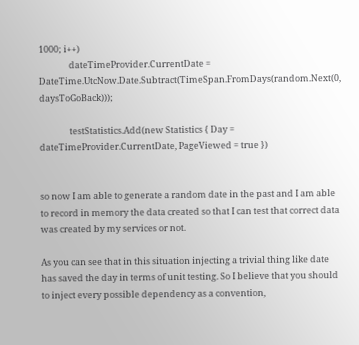1000; i++)
               dateTimeProvider.CurrentDate = DateTime.UtcNow.Date.Subtract(TimeSpan.FromDays(random.Next(0, daysToGoBack)));

               testStatistics.Add(new Statistics { Day = dateTimeProvider.CurrentDate, PageViewed = true })


so now I am able to generate a random date in the past and I am able  to record in memory the data created so that I can test that correct data was created by my services or not.

As you can see that in this situation injecting a trivial thing like date has saved the day in terms of unit testing. So I believe that you should to inject every possible dependency as a convention,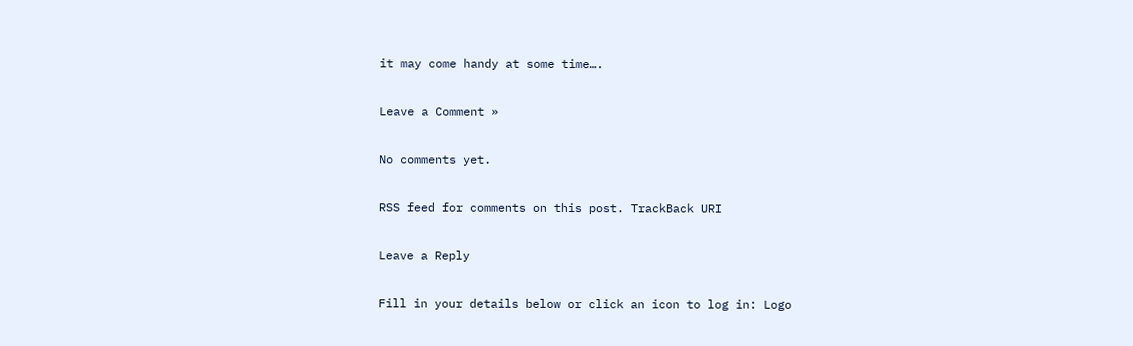it may come handy at some time….

Leave a Comment »

No comments yet.

RSS feed for comments on this post. TrackBack URI

Leave a Reply

Fill in your details below or click an icon to log in: Logo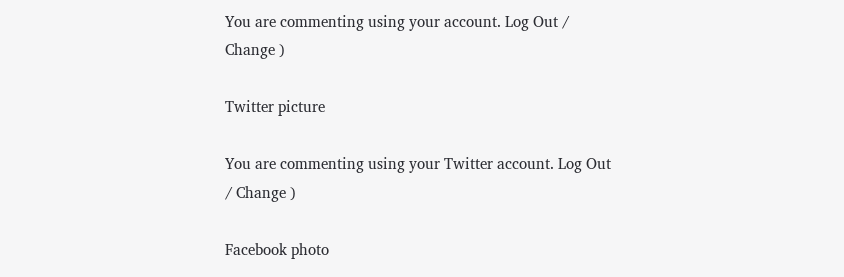You are commenting using your account. Log Out / Change )

Twitter picture

You are commenting using your Twitter account. Log Out / Change )

Facebook photo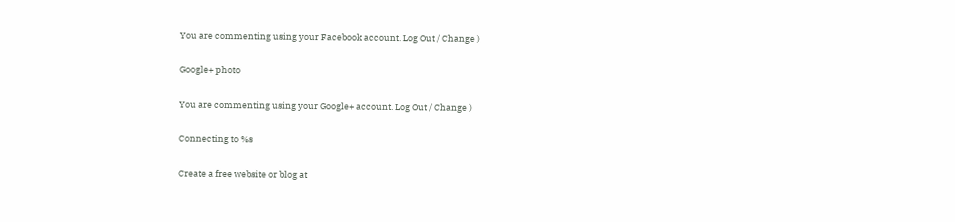You are commenting using your Facebook account. Log Out / Change )

Google+ photo

You are commenting using your Google+ account. Log Out / Change )

Connecting to %s

Create a free website or blog at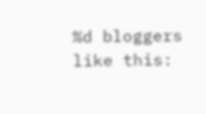%d bloggers like this: